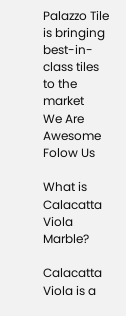Palazzo Tile is bringing best-in-class tiles to the market
We Are Awesome Folow Us

What is Calacatta Viola Marble?

Calacatta Viola is a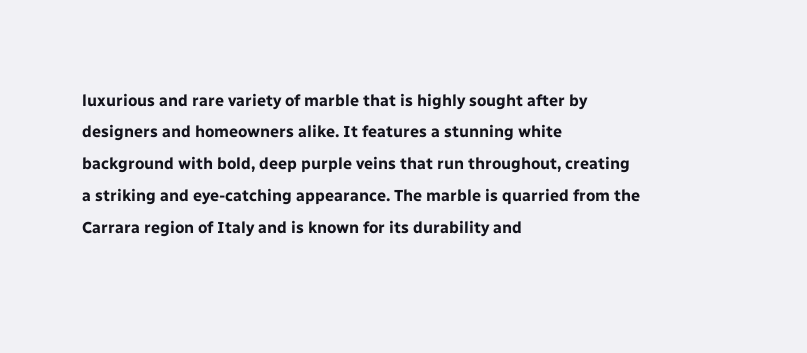luxurious and rare variety of marble that is highly sought after by designers and homeowners alike. It features a stunning white background with bold, deep purple veins that run throughout, creating a striking and eye-catching appearance. The marble is quarried from the Carrara region of Italy and is known for its durability and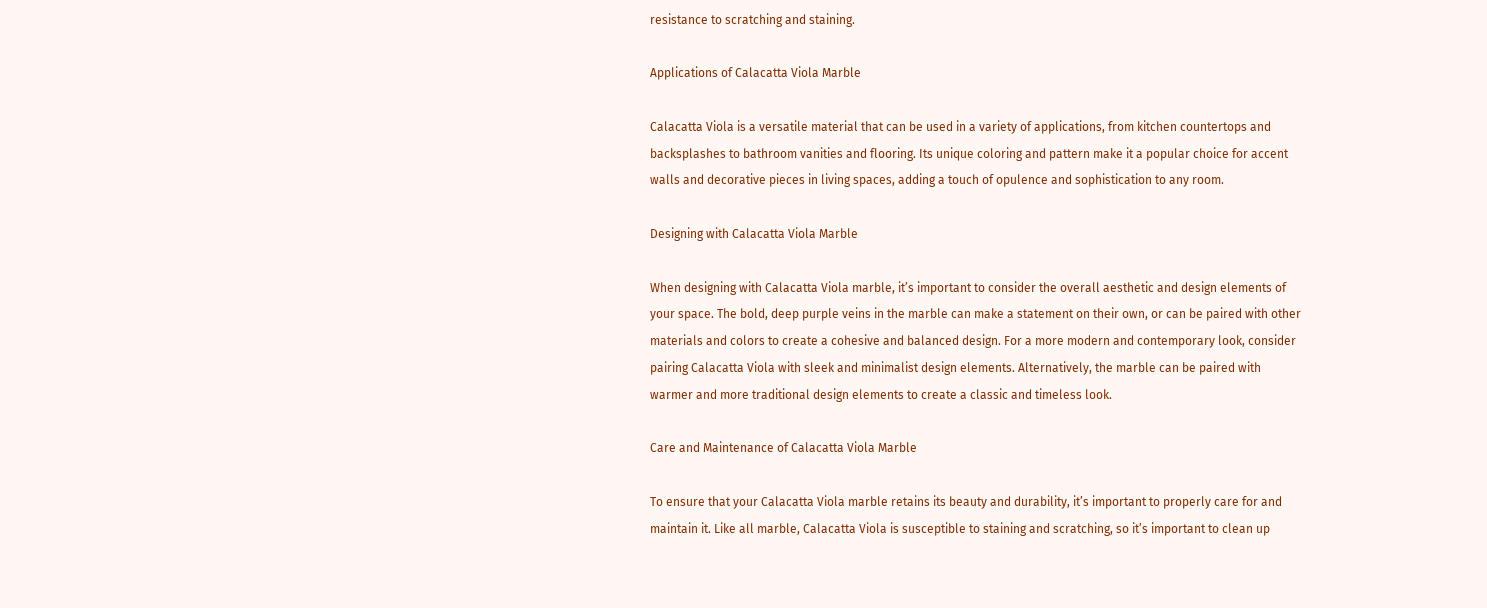resistance to scratching and staining.

Applications of Calacatta Viola Marble

Calacatta Viola is a versatile material that can be used in a variety of applications, from kitchen countertops and backsplashes to bathroom vanities and flooring. Its unique coloring and pattern make it a popular choice for accent walls and decorative pieces in living spaces, adding a touch of opulence and sophistication to any room.

Designing with Calacatta Viola Marble

When designing with Calacatta Viola marble, it’s important to consider the overall aesthetic and design elements of your space. The bold, deep purple veins in the marble can make a statement on their own, or can be paired with other materials and colors to create a cohesive and balanced design. For a more modern and contemporary look, consider pairing Calacatta Viola with sleek and minimalist design elements. Alternatively, the marble can be paired with warmer and more traditional design elements to create a classic and timeless look.

Care and Maintenance of Calacatta Viola Marble

To ensure that your Calacatta Viola marble retains its beauty and durability, it’s important to properly care for and maintain it. Like all marble, Calacatta Viola is susceptible to staining and scratching, so it’s important to clean up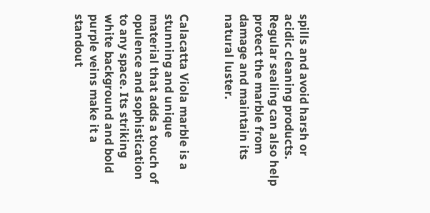spills and avoid harsh or acidic cleaning products. Regular sealing can also help protect the marble from damage and maintain its natural luster.


Calacatta Viola marble is a stunning and unique material that adds a touch of opulence and sophistication to any space. Its striking white background and bold purple veins make it a standout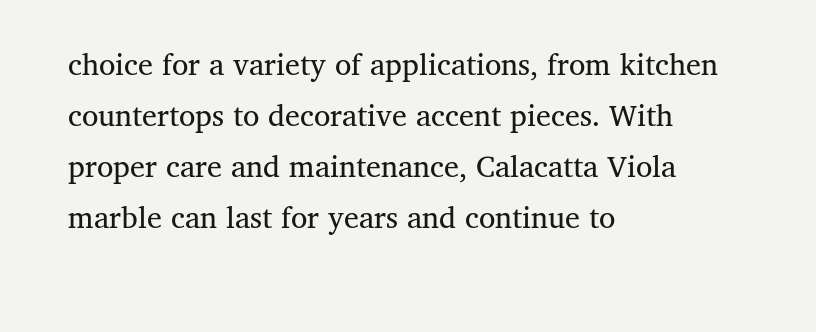choice for a variety of applications, from kitchen countertops to decorative accent pieces. With proper care and maintenance, Calacatta Viola marble can last for years and continue to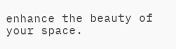enhance the beauty of your space.